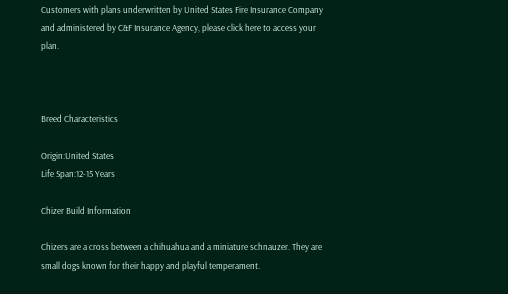Customers with plans underwritten by United States Fire Insurance Company and administered by C&F Insurance Agency, please click here to access your plan.



Breed Characteristics

Origin:United States
Life Span:12-15 Years

Chizer Build Information

Chizers are a cross between a chihuahua and a miniature schnauzer. They are small dogs known for their happy and playful temperament.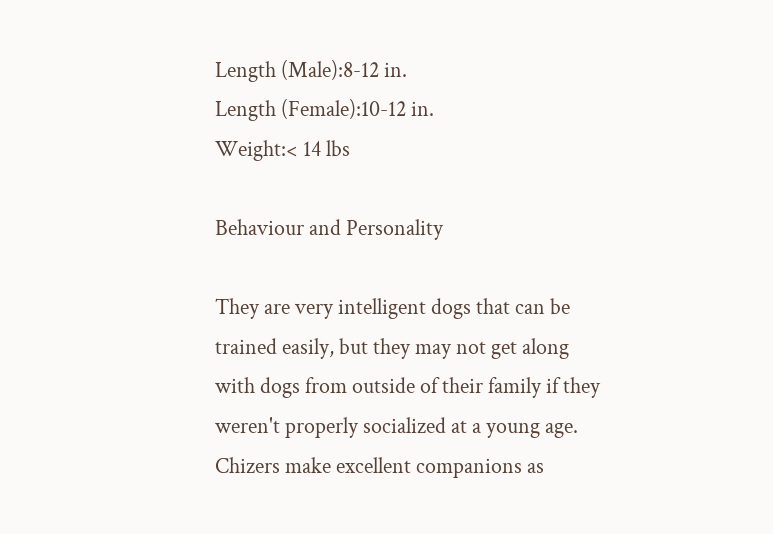Length (Male):8-12 in.
Length (Female):10-12 in.
Weight:< 14 lbs

Behaviour and Personality

They are very intelligent dogs that can be trained easily, but they may not get along with dogs from outside of their family if they weren't properly socialized at a young age. Chizers make excellent companions as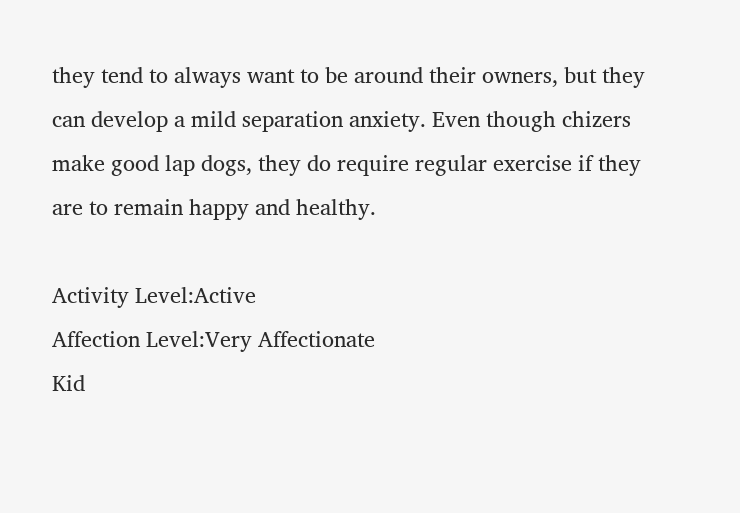they tend to always want to be around their owners, but they can develop a mild separation anxiety. Even though chizers make good lap dogs, they do require regular exercise if they are to remain happy and healthy.

Activity Level:Active
Affection Level:Very Affectionate
Kid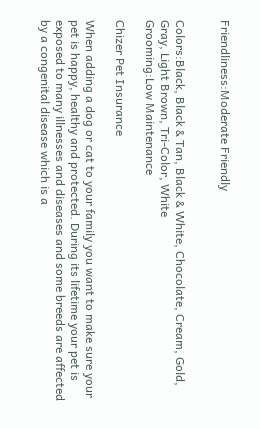Friendliness:Moderate Friendly


Colors:Black, Black & Tan, Black & White, Chocolate, Cream, Gold, Gray, Light Brown, Tri-Color, White
Grooming:Low Maintenance

Chizer Pet Insurance

When adding a dog or cat to your family you want to make sure your pet is happy, healthy and protected. During its lifetime your pet is exposed to many illnesses and diseases and some breeds are affected by a congenital disease which is a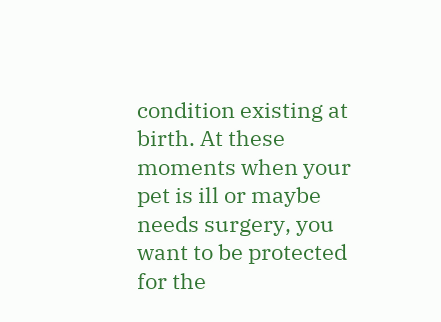condition existing at birth. At these moments when your pet is ill or maybe needs surgery, you want to be protected for the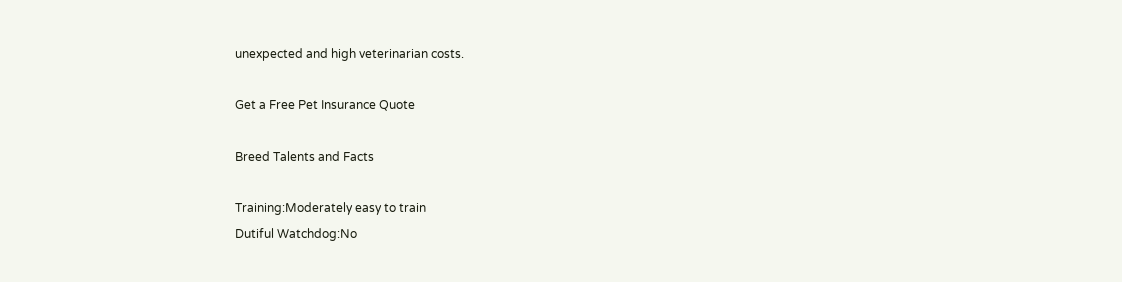unexpected and high veterinarian costs.

Get a Free Pet Insurance Quote

Breed Talents and Facts

Training:Moderately easy to train
Dutiful Watchdog:No